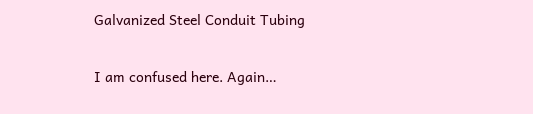Galvanized Steel Conduit Tubing

I am confused here. Again…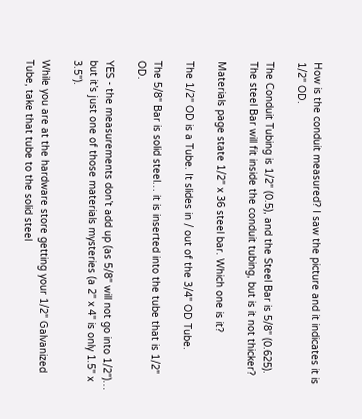How is the conduit measured? I saw the picture and it indicates it is 1/2" OD.

The Conduit Tubing is 1/2" (0.5), and the Steel Bar is 5/8" (0.625). The steel Bar will fit inside the conduit tubing, but is it not thicker?

Materials page state 1/2" x 36 steel bar. Which one is it?

The 1/2" OD is a Tube. It slides in / out of the 3/4" OD Tube.

The 5/8" Bar is solid steel… it is inserted into the tube that is 1/2" OD.

YES - the measurements don’t add up (as 5/8" will not go into 1/2")… but it’s just one of those materials mysteries (a 2" x 4" is only 1.5" x 3.5").

While you are at the hardware store getting your 1/2" Galvanized Tube, take that tube to the solid steel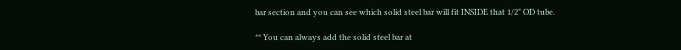bar section and you can see which solid steel bar will fit INSIDE that 1/2" OD tube.

** You can always add the solid steel bar at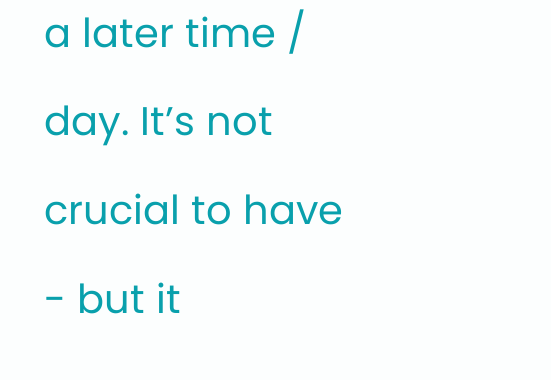a later time / day. It’s not crucial to have - but it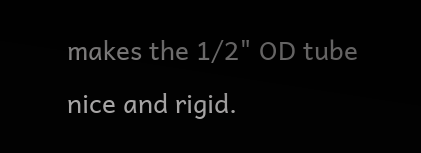makes the 1/2" OD tube nice and rigid.